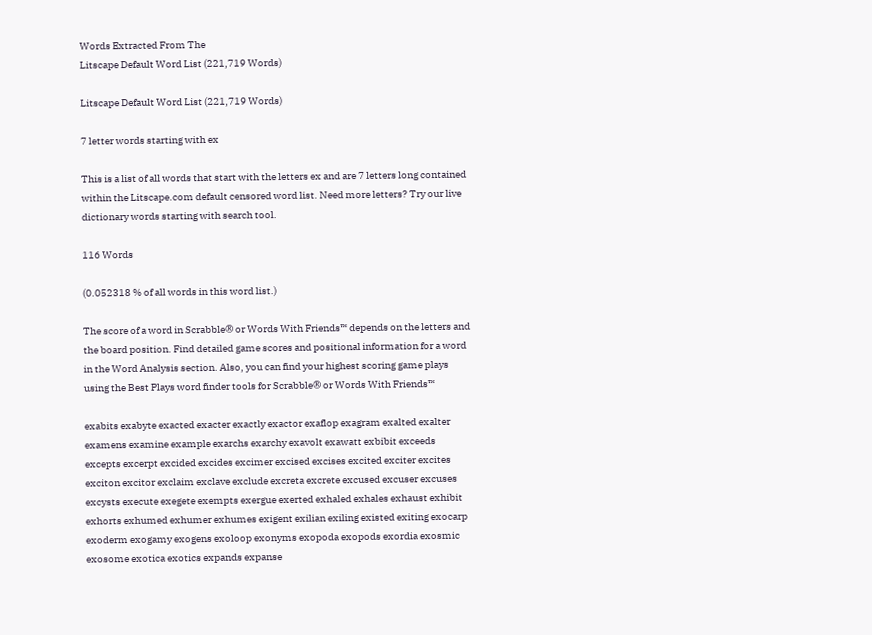Words Extracted From The
Litscape Default Word List (221,719 Words)

Litscape Default Word List (221,719 Words)

7 letter words starting with ex

This is a list of all words that start with the letters ex and are 7 letters long contained within the Litscape.com default censored word list. Need more letters? Try our live dictionary words starting with search tool.

116 Words

(0.052318 % of all words in this word list.)

The score of a word in Scrabble® or Words With Friends™ depends on the letters and the board position. Find detailed game scores and positional information for a word in the Word Analysis section. Also, you can find your highest scoring game plays using the Best Plays word finder tools for Scrabble® or Words With Friends™

exabits exabyte exacted exacter exactly exactor exaflop exagram exalted exalter examens examine example exarchs exarchy exavolt exawatt exbibit exceeds excepts excerpt excided excides excimer excised excises excited exciter excites exciton excitor exclaim exclave exclude excreta excrete excused excuser excuses excysts execute exegete exempts exergue exerted exhaled exhales exhaust exhibit exhorts exhumed exhumer exhumes exigent exilian exiling existed exiting exocarp exoderm exogamy exogens exoloop exonyms exopoda exopods exordia exosmic exosome exotica exotics expands expanse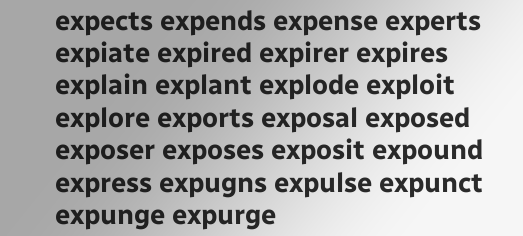expects expends expense experts expiate expired expirer expires explain explant explode exploit explore exports exposal exposed exposer exposes exposit expound express expugns expulse expunct expunge expurge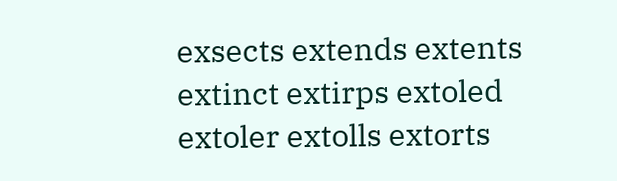exsects extends extents extinct extirps extoled extoler extolls extorts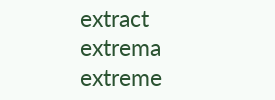extract extrema extreme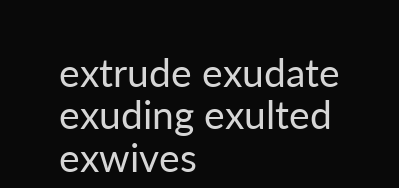extrude exudate exuding exulted exwives